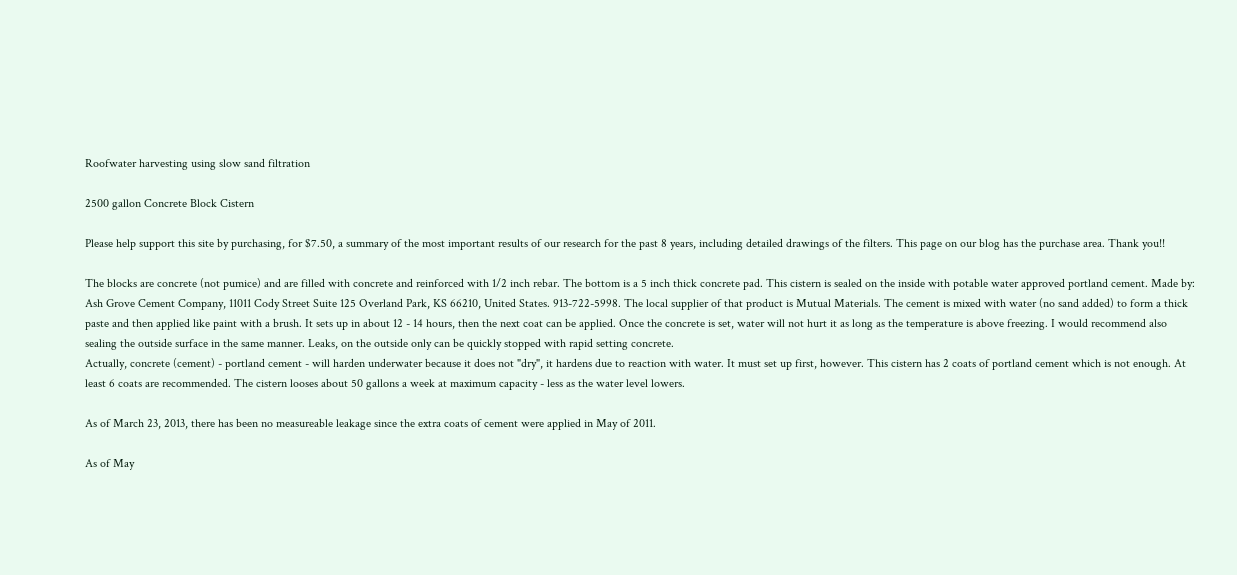Roofwater harvesting using slow sand filtration

2500 gallon Concrete Block Cistern

Please help support this site by purchasing, for $7.50, a summary of the most important results of our research for the past 8 years, including detailed drawings of the filters. This page on our blog has the purchase area. Thank you!!

The blocks are concrete (not pumice) and are filled with concrete and reinforced with 1/2 inch rebar. The bottom is a 5 inch thick concrete pad. This cistern is sealed on the inside with potable water approved portland cement. Made by:  Ash Grove Cement Company, 11011 Cody Street Suite 125 Overland Park, KS 66210, United States. 913-722-5998. The local supplier of that product is Mutual Materials. The cement is mixed with water (no sand added) to form a thick paste and then applied like paint with a brush. It sets up in about 12 - 14 hours, then the next coat can be applied. Once the concrete is set, water will not hurt it as long as the temperature is above freezing. I would recommend also sealing the outside surface in the same manner. Leaks, on the outside only can be quickly stopped with rapid setting concrete.
Actually, concrete (cement) - portland cement - will harden underwater because it does not "dry", it hardens due to reaction with water. It must set up first, however. This cistern has 2 coats of portland cement which is not enough. At least 6 coats are recommended. The cistern looses about 50 gallons a week at maximum capacity - less as the water level lowers.

As of March 23, 2013, there has been no measureable leakage since the extra coats of cement were applied in May of 2011.

As of May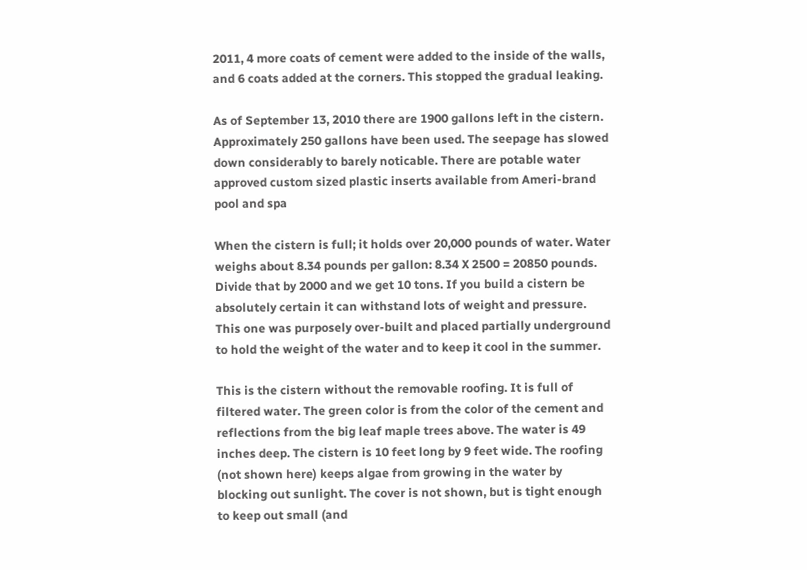2011, 4 more coats of cement were added to the inside of the walls, and 6 coats added at the corners. This stopped the gradual leaking.

As of September 13, 2010 there are 1900 gallons left in the cistern. Approximately 250 gallons have been used. The seepage has slowed down considerably to barely noticable. There are potable water approved custom sized plastic inserts available from Ameri-brand pool and spa

When the cistern is full; it holds over 20,000 pounds of water. Water weighs about 8.34 pounds per gallon: 8.34 X 2500 = 20850 pounds. Divide that by 2000 and we get 10 tons. If you build a cistern be absolutely certain it can withstand lots of weight and pressure. This one was purposely over-built and placed partially underground to hold the weight of the water and to keep it cool in the summer.

This is the cistern without the removable roofing. It is full of filtered water. The green color is from the color of the cement and reflections from the big leaf maple trees above. The water is 49 inches deep. The cistern is 10 feet long by 9 feet wide. The roofing (not shown here) keeps algae from growing in the water by blocking out sunlight. The cover is not shown, but is tight enough to keep out small (and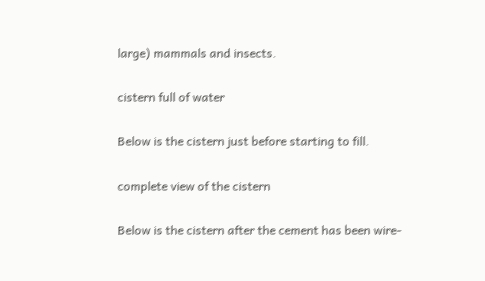large) mammals and insects.

cistern full of water

Below is the cistern just before starting to fill.

complete view of the cistern

Below is the cistern after the cement has been wire-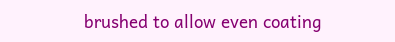brushed to allow even coating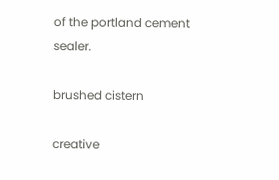of the portland cement sealer.

brushed cistern

creative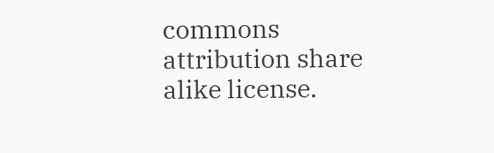commons attribution share alike license.